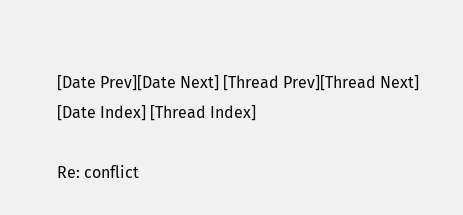[Date Prev][Date Next] [Thread Prev][Thread Next] [Date Index] [Thread Index]

Re: conflict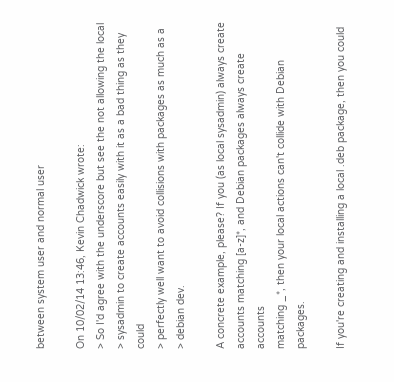between system user and normal user

On 10/02/14 13:46, Kevin Chadwick wrote:
> So I'd agree with the underscore but see the not allowing the local
> sysadmin to create accounts easily with it as a bad thing as they could
> perfectly well want to avoid collisions with packages as much as a
> debian dev.

A concrete example, please? If you (as local sysadmin) always create
accounts matching [a-z]*, and Debian packages always create accounts
matching _*, then your local actions can't collide with Debian packages.

If you're creating and installing a local .deb package, then you could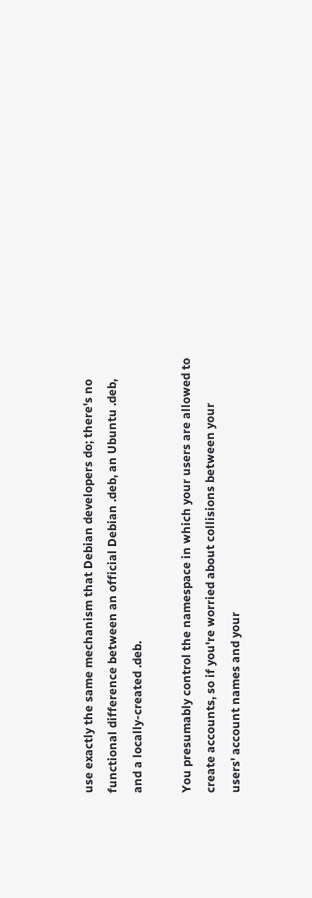use exactly the same mechanism that Debian developers do; there's no
functional difference between an official Debian .deb, an Ubuntu .deb,
and a locally-created .deb.

You presumably control the namespace in which your users are allowed to
create accounts, so if you're worried about collisions between your
users' account names and your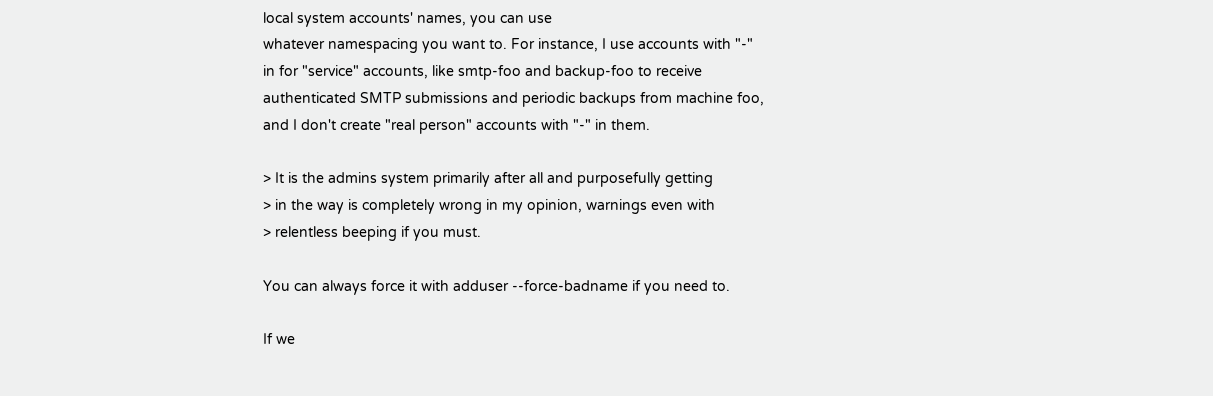local system accounts' names, you can use
whatever namespacing you want to. For instance, I use accounts with "-"
in for "service" accounts, like smtp-foo and backup-foo to receive
authenticated SMTP submissions and periodic backups from machine foo,
and I don't create "real person" accounts with "-" in them.

> It is the admins system primarily after all and purposefully getting
> in the way is completely wrong in my opinion, warnings even with
> relentless beeping if you must.

You can always force it with adduser --force-badname if you need to.

If we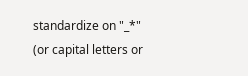standardize on "_*" (or capital letters or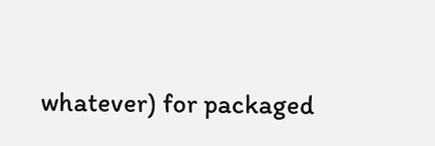whatever) for packaged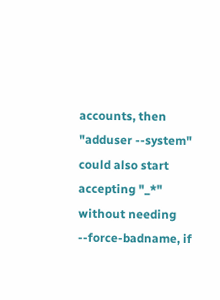accounts, then "adduser --system" could also start accepting "_*"
without needing --force-badname, if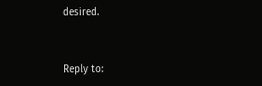desired.


Reply to: